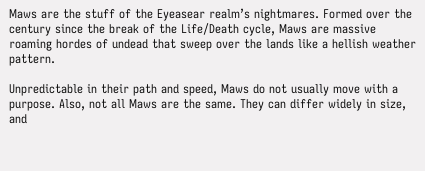Maws are the stuff of the Eyeasear realm’s nightmares. Formed over the century since the break of the Life/Death cycle, Maws are massive roaming hordes of undead that sweep over the lands like a hellish weather pattern.

Unpredictable in their path and speed, Maws do not usually move with a purpose. Also, not all Maws are the same. They can differ widely in size, and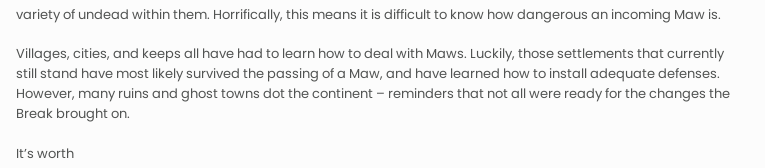variety of undead within them. Horrifically, this means it is difficult to know how dangerous an incoming Maw is.

Villages, cities, and keeps all have had to learn how to deal with Maws. Luckily, those settlements that currently still stand have most likely survived the passing of a Maw, and have learned how to install adequate defenses. However, many ruins and ghost towns dot the continent – reminders that not all were ready for the changes the Break brought on.

It’s worth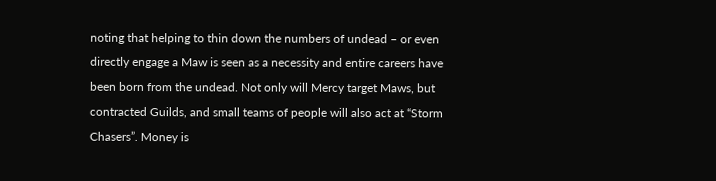noting that helping to thin down the numbers of undead – or even directly engage a Maw is seen as a necessity and entire careers have been born from the undead. Not only will Mercy target Maws, but contracted Guilds, and small teams of people will also act at “Storm Chasers”. Money is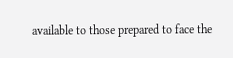available to those prepared to face the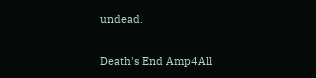undead.


Death's End Amp4All